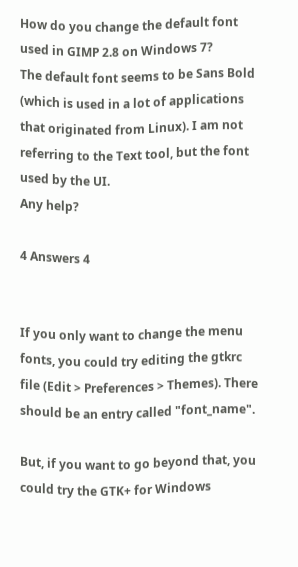How do you change the default font used in GIMP 2.8 on Windows 7?
The default font seems to be Sans Bold (which is used in a lot of applications that originated from Linux). I am not referring to the Text tool, but the font used by the UI.
Any help?

4 Answers 4


If you only want to change the menu fonts, you could try editing the gtkrc file (Edit > Preferences > Themes). There should be an entry called "font_name".

But, if you want to go beyond that, you could try the GTK+ for Windows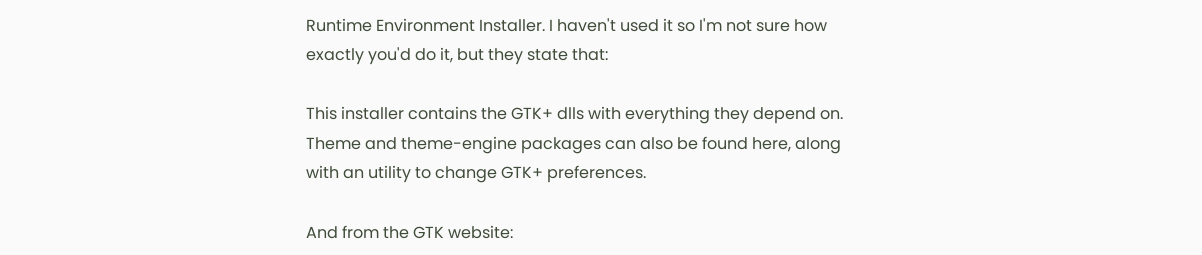Runtime Environment Installer. I haven't used it so I'm not sure how exactly you'd do it, but they state that:

This installer contains the GTK+ dlls with everything they depend on. Theme and theme-engine packages can also be found here, along with an utility to change GTK+ preferences.

And from the GTK website: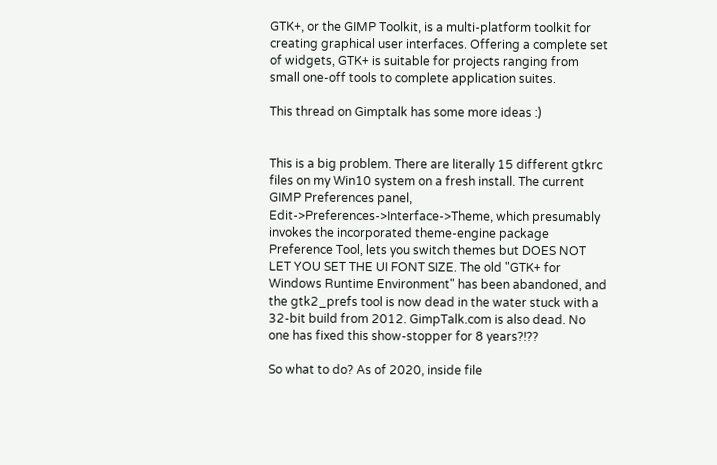GTK+, or the GIMP Toolkit, is a multi-platform toolkit for creating graphical user interfaces. Offering a complete set of widgets, GTK+ is suitable for projects ranging from small one-off tools to complete application suites.

This thread on Gimptalk has some more ideas :)


This is a big problem. There are literally 15 different gtkrc files on my Win10 system on a fresh install. The current GIMP Preferences panel, Edit->Preferences->Interface->Theme, which presumably invokes the incorporated theme-engine package Preference Tool, lets you switch themes but DOES NOT LET YOU SET THE UI FONT SIZE. The old "GTK+ for Windows Runtime Environment" has been abandoned, and the gtk2_prefs tool is now dead in the water stuck with a 32-bit build from 2012. GimpTalk.com is also dead. No one has fixed this show-stopper for 8 years?!??

So what to do? As of 2020, inside file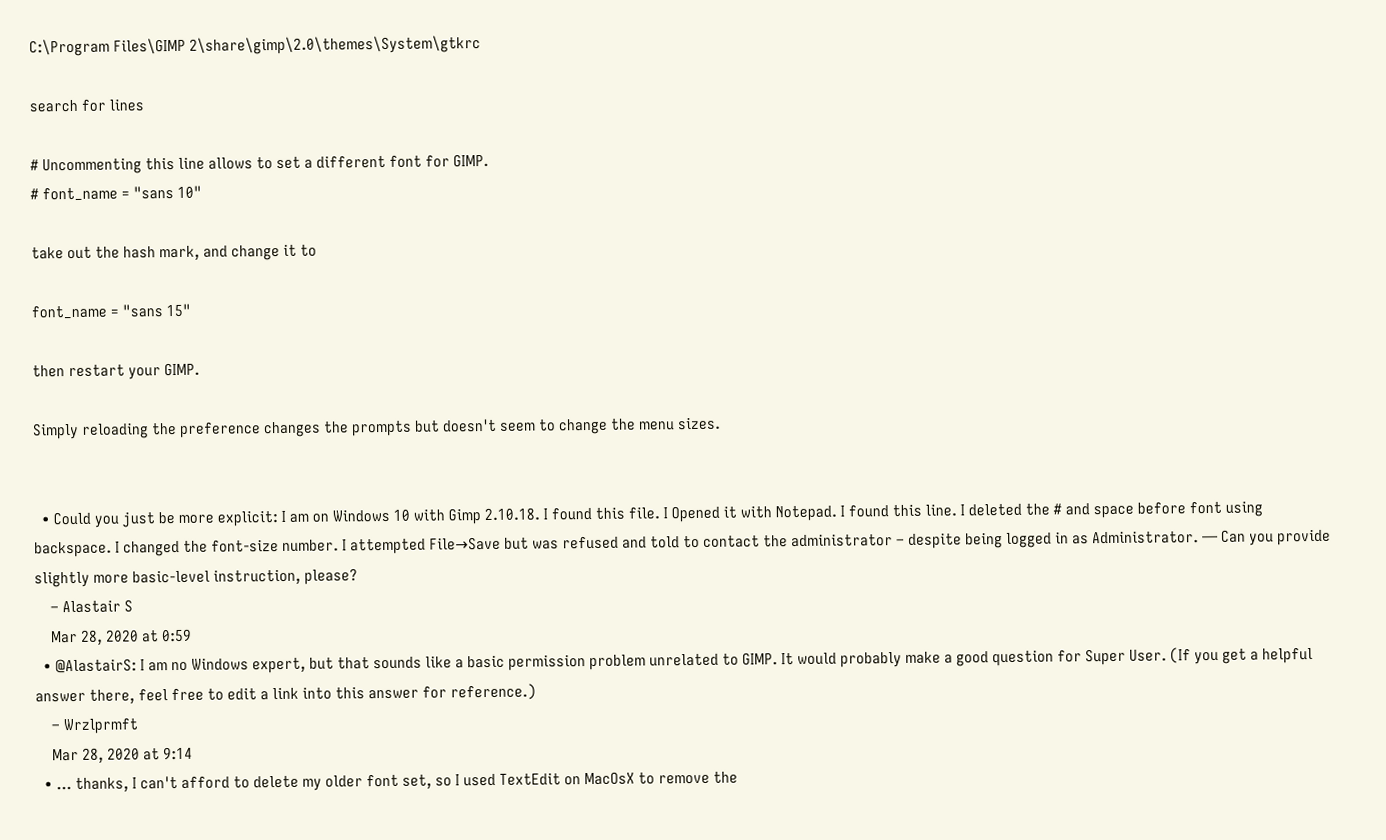C:\Program Files\GIMP 2\share\gimp\2.0\themes\System\gtkrc

search for lines

# Uncommenting this line allows to set a different font for GIMP.
# font_name = "sans 10"

take out the hash mark, and change it to

font_name = "sans 15"

then restart your GIMP.

Simply reloading the preference changes the prompts but doesn't seem to change the menu sizes.


  • Could you just be more explicit: I am on Windows 10 with Gimp 2.10.18. I found this file. I Opened it with Notepad. I found this line. I deleted the # and space before font using backspace. I changed the font-size number. I attempted File→Save but was refused and told to contact the administrator – despite being logged in as Administrator. — Can you provide slightly more basic-level instruction, please?
    – Alastair S
    Mar 28, 2020 at 0:59
  • @AlastairS: I am no Windows expert, but that sounds like a basic permission problem unrelated to GIMP. It would probably make a good question for Super User. (If you get a helpful answer there, feel free to edit a link into this answer for reference.)
    – Wrzlprmft
    Mar 28, 2020 at 9:14
  • ... thanks, I can't afford to delete my older font set, so I used TextEdit on MacOsX to remove the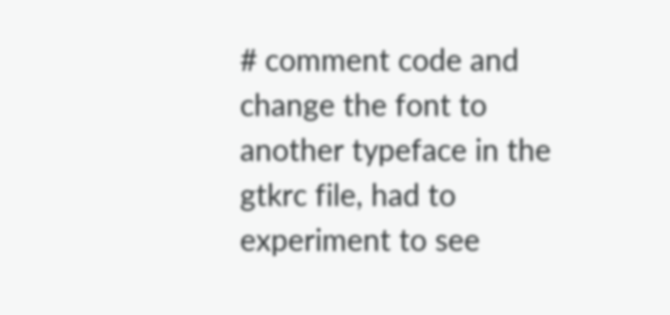# comment code and change the font to another typeface in the gtkrc file, had to experiment to see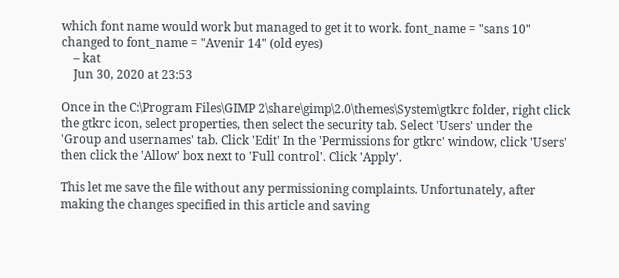which font name would work but managed to get it to work. font_name = "sans 10" changed to font_name = "Avenir 14" (old eyes)
    – kat
    Jun 30, 2020 at 23:53

Once in the C:\Program Files\GIMP 2\share\gimp\2.0\themes\System\gtkrc folder, right click the gtkrc icon, select properties, then select the security tab. Select 'Users' under the 'Group and usernames' tab. Click 'Edit' In the 'Permissions for gtkrc' window, click 'Users' then click the 'Allow' box next to 'Full control'. Click 'Apply'.

This let me save the file without any permissioning complaints. Unfortunately, after making the changes specified in this article and saving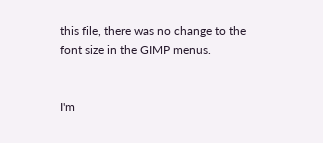this file, there was no change to the font size in the GIMP menus.


I'm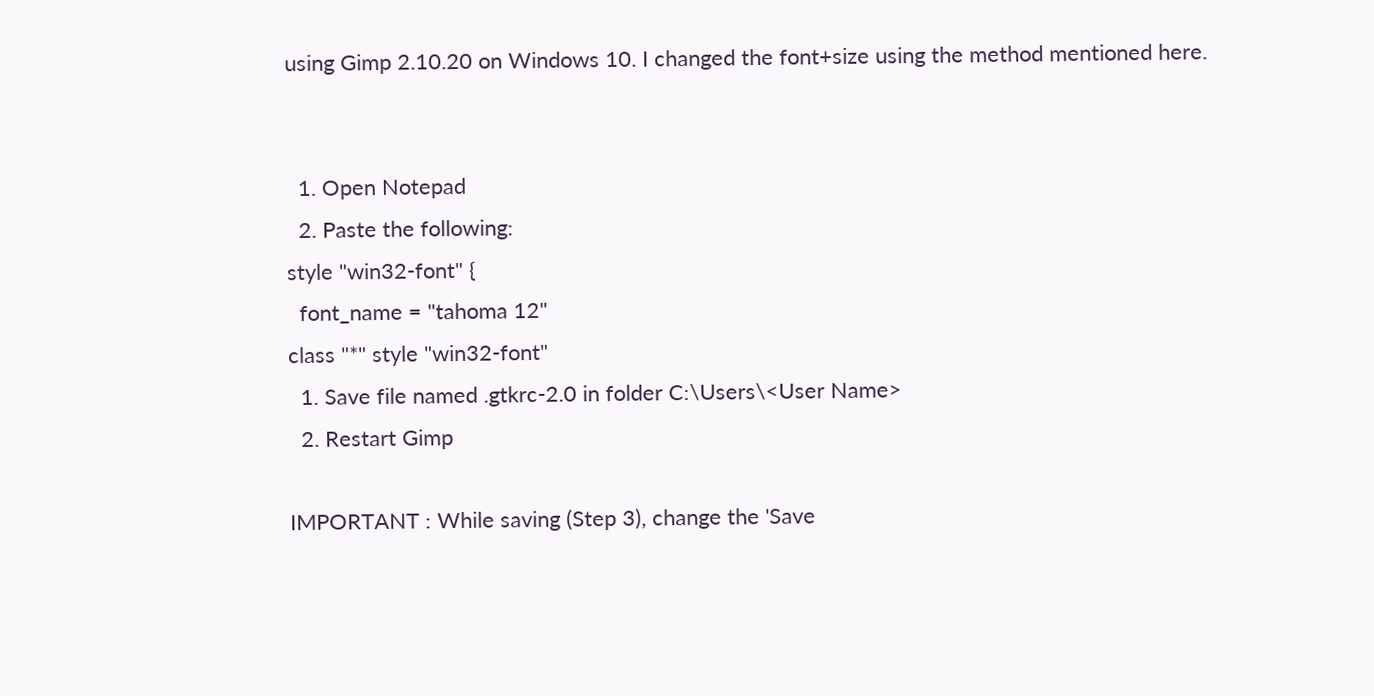using Gimp 2.10.20 on Windows 10. I changed the font+size using the method mentioned here.


  1. Open Notepad
  2. Paste the following:
style "win32-font" {
  font_name = "tahoma 12"
class "*" style "win32-font"
  1. Save file named .gtkrc-2.0 in folder C:\Users\<User Name>
  2. Restart Gimp

IMPORTANT : While saving (Step 3), change the 'Save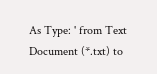As Type: ' from Text Document (*.txt) to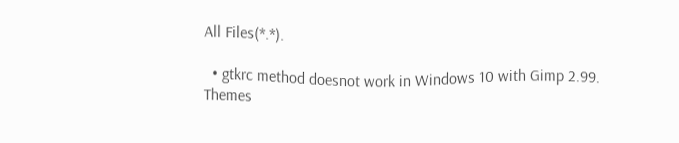All Files(*.*).

  • gtkrc method doesnot work in Windows 10 with Gimp 2.99. Themes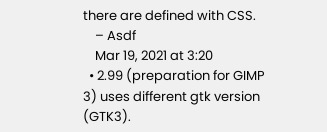there are defined with CSS.
    – Asdf
    Mar 19, 2021 at 3:20
  • 2.99 (preparation for GIMP 3) uses different gtk version (GTK3).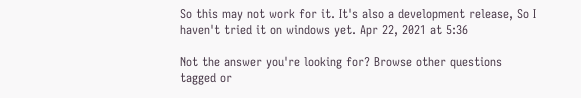So this may not work for it. It's also a development release, So I haven't tried it on windows yet. Apr 22, 2021 at 5:36

Not the answer you're looking for? Browse other questions tagged or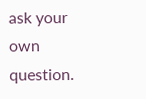ask your own question.